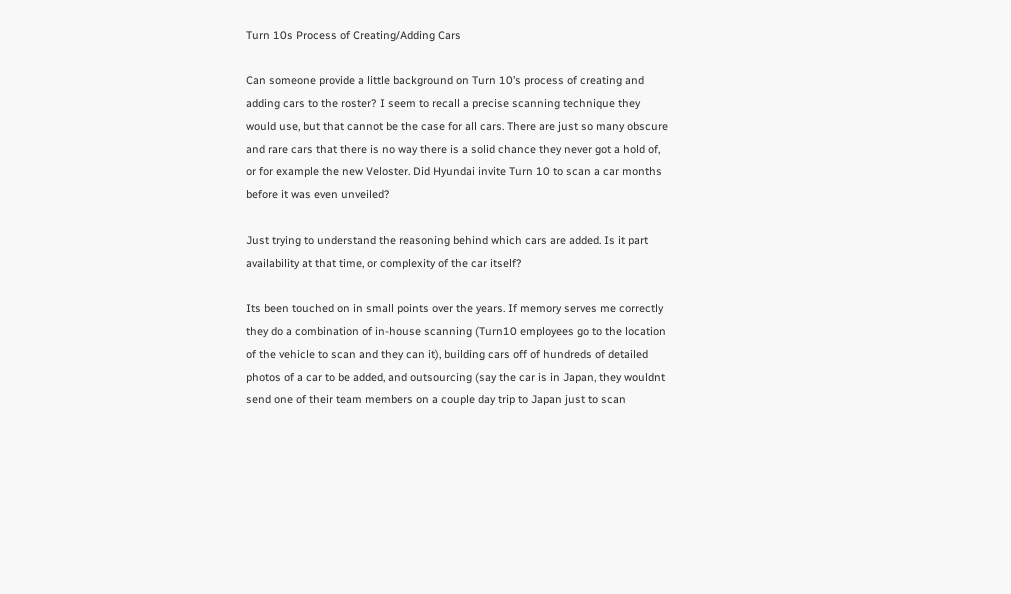Turn 10s Process of Creating/Adding Cars

Can someone provide a little background on Turn 10’s process of creating and adding cars to the roster? I seem to recall a precise scanning technique they would use, but that cannot be the case for all cars. There are just so many obscure and rare cars that there is no way there is a solid chance they never got a hold of, or for example the new Veloster. Did Hyundai invite Turn 10 to scan a car months before it was even unveiled?

Just trying to understand the reasoning behind which cars are added. Is it part availability at that time, or complexity of the car itself?

Its been touched on in small points over the years. If memory serves me correctly they do a combination of in-house scanning (Turn10 employees go to the location of the vehicle to scan and they can it), building cars off of hundreds of detailed photos of a car to be added, and outsourcing (say the car is in Japan, they wouldnt send one of their team members on a couple day trip to Japan just to scan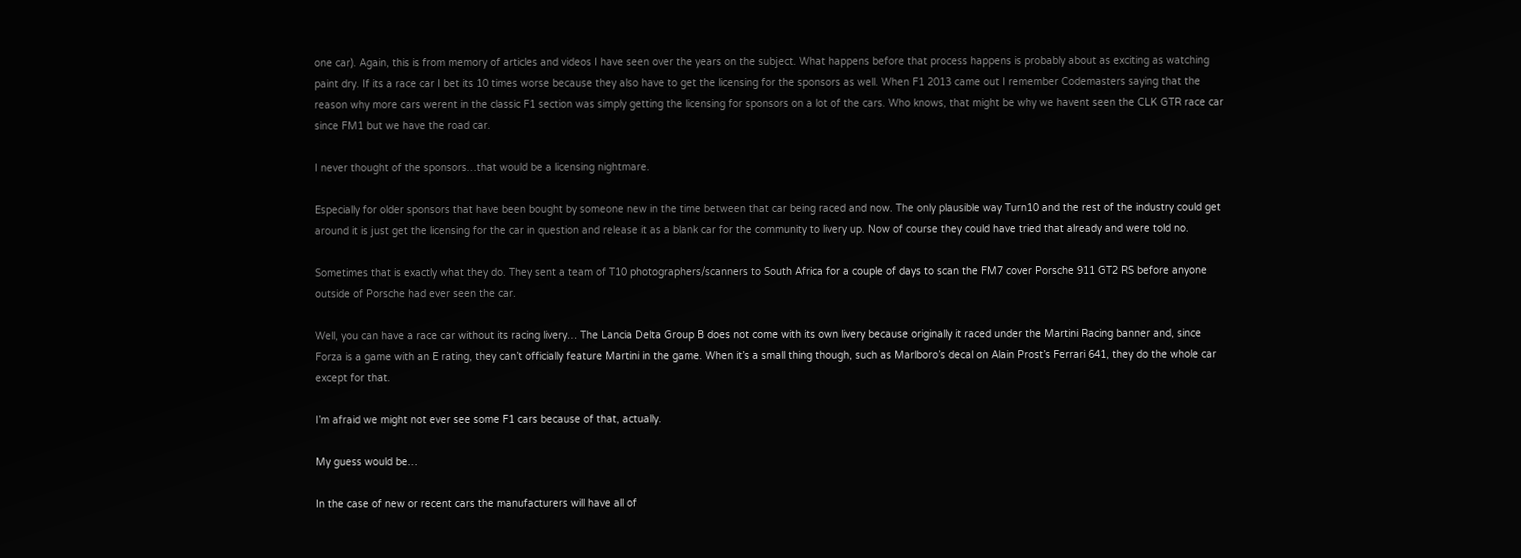one car). Again, this is from memory of articles and videos I have seen over the years on the subject. What happens before that process happens is probably about as exciting as watching paint dry. If its a race car I bet its 10 times worse because they also have to get the licensing for the sponsors as well. When F1 2013 came out I remember Codemasters saying that the reason why more cars werent in the classic F1 section was simply getting the licensing for sponsors on a lot of the cars. Who knows, that might be why we havent seen the CLK GTR race car since FM1 but we have the road car.

I never thought of the sponsors…that would be a licensing nightmare.

Especially for older sponsors that have been bought by someone new in the time between that car being raced and now. The only plausible way Turn10 and the rest of the industry could get around it is just get the licensing for the car in question and release it as a blank car for the community to livery up. Now of course they could have tried that already and were told no.

Sometimes that is exactly what they do. They sent a team of T10 photographers/scanners to South Africa for a couple of days to scan the FM7 cover Porsche 911 GT2 RS before anyone outside of Porsche had ever seen the car.

Well, you can have a race car without its racing livery… The Lancia Delta Group B does not come with its own livery because originally it raced under the Martini Racing banner and, since Forza is a game with an E rating, they can’t officially feature Martini in the game. When it’s a small thing though, such as Marlboro’s decal on Alain Prost’s Ferrari 641, they do the whole car except for that.

I’m afraid we might not ever see some F1 cars because of that, actually.

My guess would be…

In the case of new or recent cars the manufacturers will have all of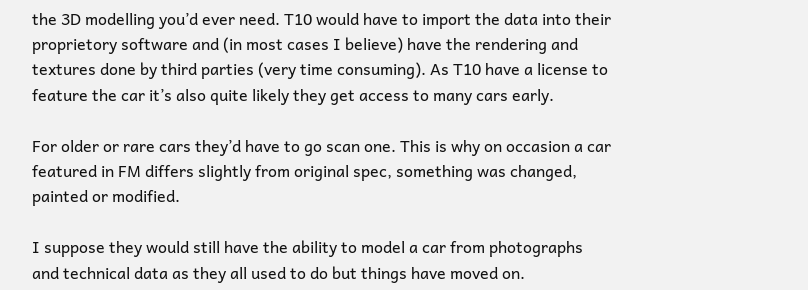the 3D modelling you’d ever need. T10 would have to import the data into their proprietory software and (in most cases I believe) have the rendering and textures done by third parties (very time consuming). As T10 have a license to feature the car it’s also quite likely they get access to many cars early.

For older or rare cars they’d have to go scan one. This is why on occasion a car featured in FM differs slightly from original spec, something was changed, painted or modified.

I suppose they would still have the ability to model a car from photographs and technical data as they all used to do but things have moved on.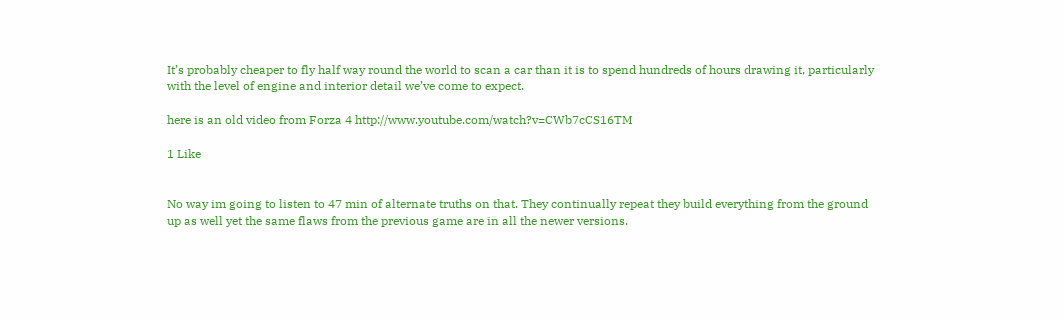It’s probably cheaper to fly half way round the world to scan a car than it is to spend hundreds of hours drawing it, particularly with the level of engine and interior detail we’ve come to expect.

here is an old video from Forza 4 http://www.youtube.com/watch?v=CWb7cCS16TM

1 Like


No way im going to listen to 47 min of alternate truths on that. They continually repeat they build everything from the ground up as well yet the same flaws from the previous game are in all the newer versions.